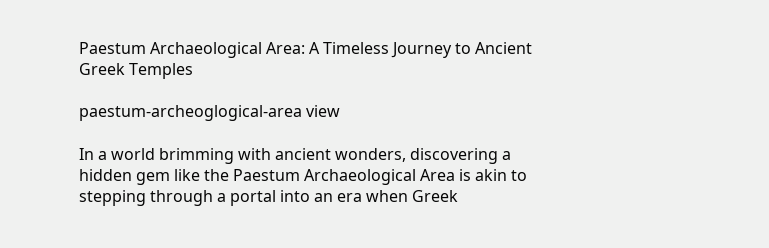Paestum Archaeological Area: A Timeless Journey to Ancient Greek Temples

paestum-archeoglogical-area view

In a world brimming with ancient wonders, discovering a hidden gem like the Paestum Archaeological Area is akin to stepping through a portal into an era when Greek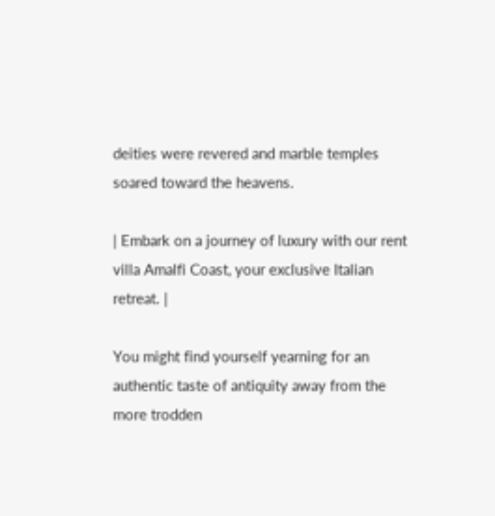deities were revered and marble temples soared toward the heavens.

| Embark on a journey of luxury with our rent villa Amalfi Coast, your exclusive Italian retreat. |

You might find yourself yearning for an authentic taste of antiquity away from the more trodden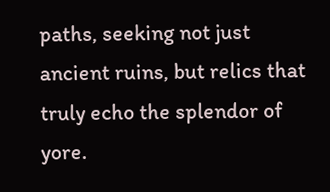paths, seeking not just ancient ruins, but relics that truly echo the splendor of yore.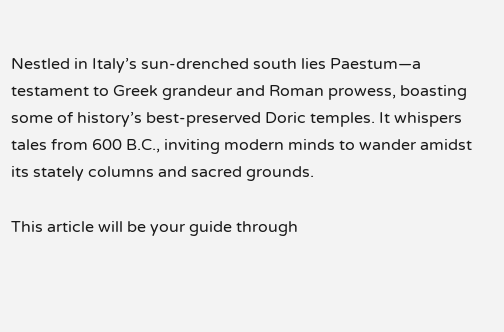Nestled in Italy’s sun-drenched south lies Paestum—a testament to Greek grandeur and Roman prowess, boasting some of history’s best-preserved Doric temples. It whispers tales from 600 B.C., inviting modern minds to wander amidst its stately columns and sacred grounds.

This article will be your guide through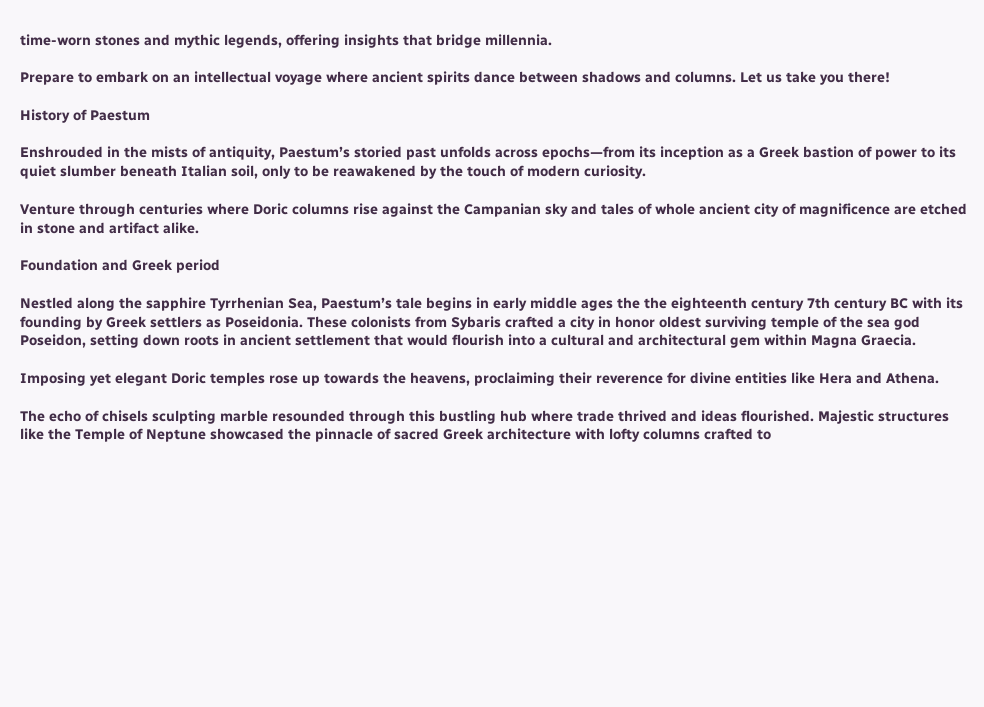time-worn stones and mythic legends, offering insights that bridge millennia.

Prepare to embark on an intellectual voyage where ancient spirits dance between shadows and columns. Let us take you there!

History of Paestum

Enshrouded in the mists of antiquity, Paestum’s storied past unfolds across epochs—from its inception as a Greek bastion of power to its quiet slumber beneath Italian soil, only to be reawakened by the touch of modern curiosity.

Venture through centuries where Doric columns rise against the Campanian sky and tales of whole ancient city of magnificence are etched in stone and artifact alike.

Foundation and Greek period

Nestled along the sapphire Tyrrhenian Sea, Paestum’s tale begins in early middle ages the the eighteenth century 7th century BC with its founding by Greek settlers as Poseidonia. These colonists from Sybaris crafted a city in honor oldest surviving temple of the sea god Poseidon, setting down roots in ancient settlement that would flourish into a cultural and architectural gem within Magna Graecia.

Imposing yet elegant Doric temples rose up towards the heavens, proclaiming their reverence for divine entities like Hera and Athena.

The echo of chisels sculpting marble resounded through this bustling hub where trade thrived and ideas flourished. Majestic structures like the Temple of Neptune showcased the pinnacle of sacred Greek architecture with lofty columns crafted to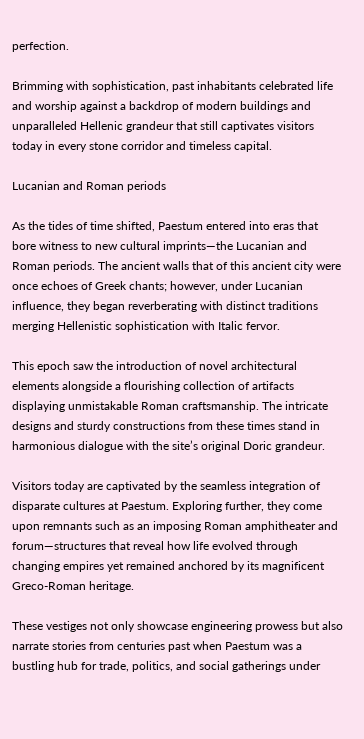perfection.

Brimming with sophistication, past inhabitants celebrated life and worship against a backdrop of modern buildings and unparalleled Hellenic grandeur that still captivates visitors today in every stone corridor and timeless capital.

Lucanian and Roman periods

As the tides of time shifted, Paestum entered into eras that bore witness to new cultural imprints—the Lucanian and Roman periods. The ancient walls that of this ancient city were once echoes of Greek chants; however, under Lucanian influence, they began reverberating with distinct traditions merging Hellenistic sophistication with Italic fervor.

This epoch saw the introduction of novel architectural elements alongside a flourishing collection of artifacts displaying unmistakable Roman craftsmanship. The intricate designs and sturdy constructions from these times stand in harmonious dialogue with the site’s original Doric grandeur.

Visitors today are captivated by the seamless integration of disparate cultures at Paestum. Exploring further, they come upon remnants such as an imposing Roman amphitheater and forum—structures that reveal how life evolved through changing empires yet remained anchored by its magnificent Greco-Roman heritage.

These vestiges not only showcase engineering prowess but also narrate stories from centuries past when Paestum was a bustling hub for trade, politics, and social gatherings under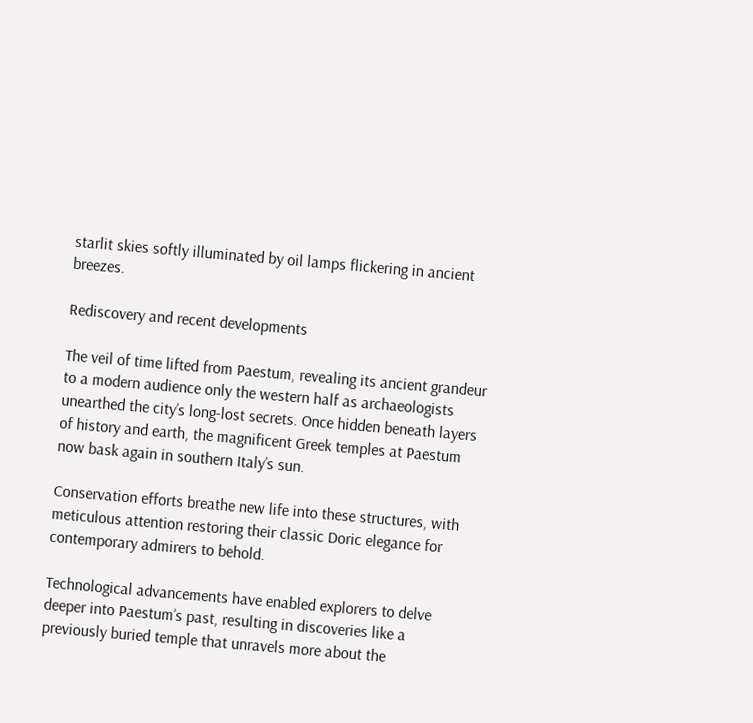starlit skies softly illuminated by oil lamps flickering in ancient breezes.

Rediscovery and recent developments

The veil of time lifted from Paestum, revealing its ancient grandeur to a modern audience only the western half as archaeologists unearthed the city’s long-lost secrets. Once hidden beneath layers of history and earth, the magnificent Greek temples at Paestum now bask again in southern Italy’s sun.

Conservation efforts breathe new life into these structures, with meticulous attention restoring their classic Doric elegance for contemporary admirers to behold.

Technological advancements have enabled explorers to delve deeper into Paestum’s past, resulting in discoveries like a previously buried temple that unravels more about the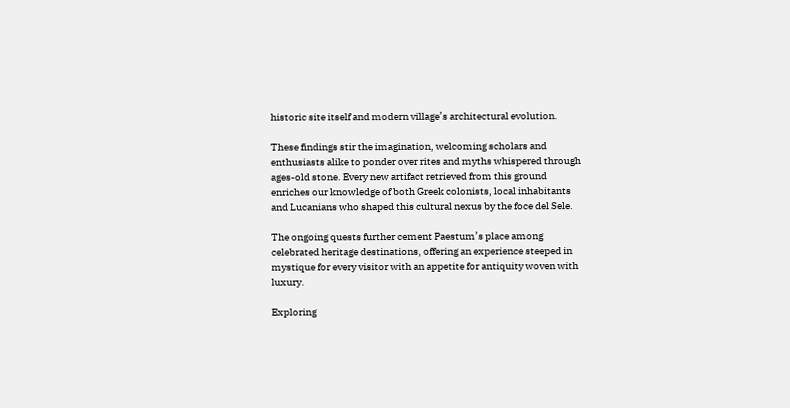historic site itself and modern village’s architectural evolution.

These findings stir the imagination, welcoming scholars and enthusiasts alike to ponder over rites and myths whispered through ages-old stone. Every new artifact retrieved from this ground enriches our knowledge of both Greek colonists, local inhabitants and Lucanians who shaped this cultural nexus by the foce del Sele.

The ongoing quests further cement Paestum’s place among celebrated heritage destinations, offering an experience steeped in mystique for every visitor with an appetite for antiquity woven with luxury.

Exploring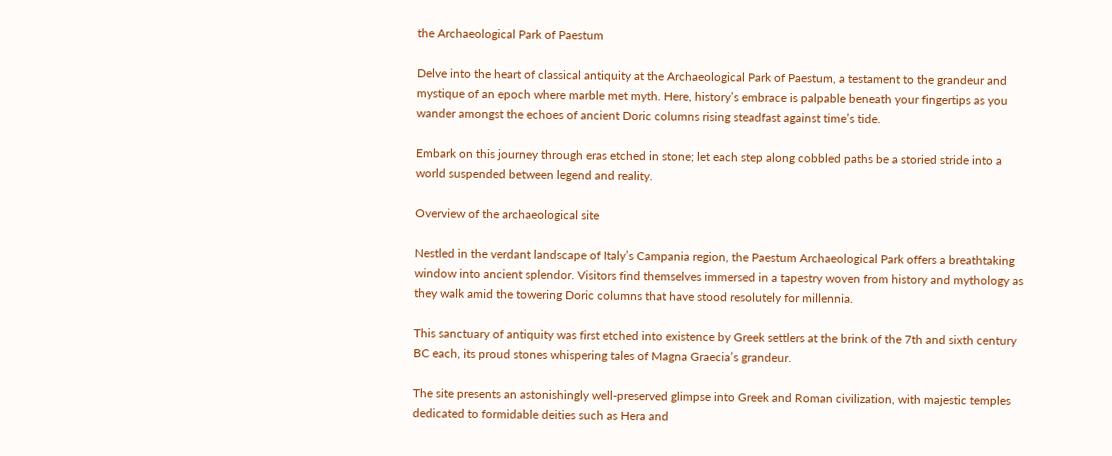the Archaeological Park of Paestum

Delve into the heart of classical antiquity at the Archaeological Park of Paestum, a testament to the grandeur and mystique of an epoch where marble met myth. Here, history’s embrace is palpable beneath your fingertips as you wander amongst the echoes of ancient Doric columns rising steadfast against time’s tide.

Embark on this journey through eras etched in stone; let each step along cobbled paths be a storied stride into a world suspended between legend and reality.

Overview of the archaeological site

Nestled in the verdant landscape of Italy’s Campania region, the Paestum Archaeological Park offers a breathtaking window into ancient splendor. Visitors find themselves immersed in a tapestry woven from history and mythology as they walk amid the towering Doric columns that have stood resolutely for millennia.

This sanctuary of antiquity was first etched into existence by Greek settlers at the brink of the 7th and sixth century BC each, its proud stones whispering tales of Magna Graecia’s grandeur.

The site presents an astonishingly well-preserved glimpse into Greek and Roman civilization, with majestic temples dedicated to formidable deities such as Hera and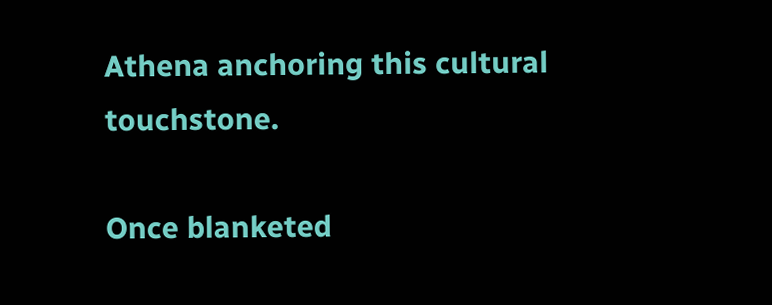Athena anchoring this cultural touchstone.

Once blanketed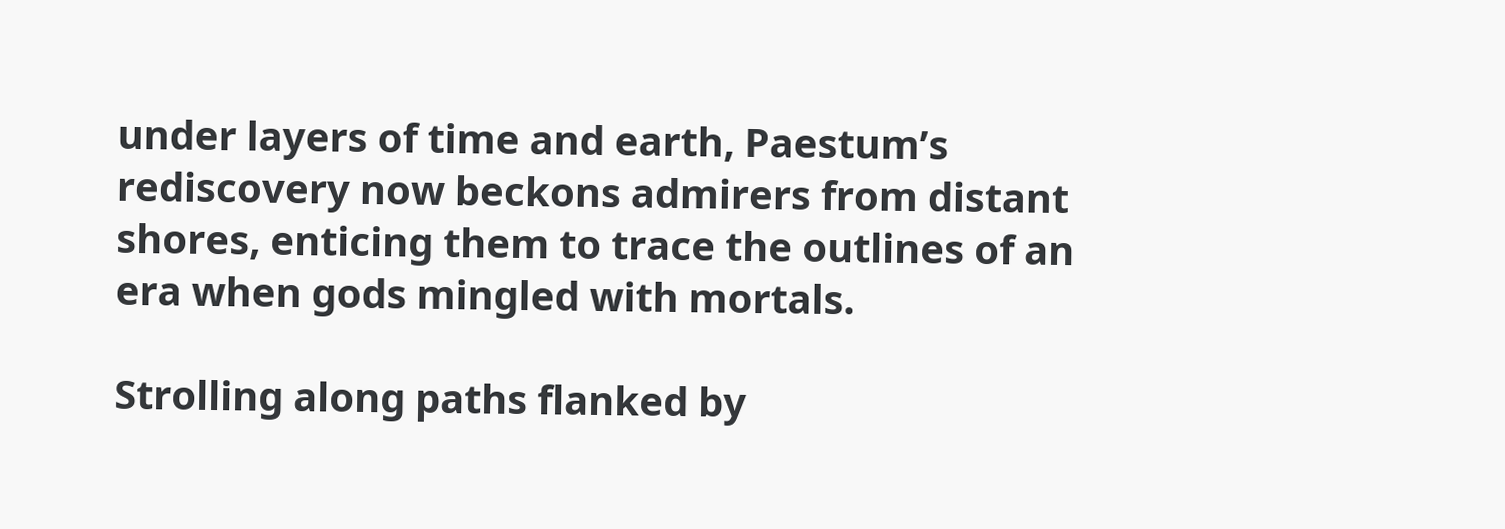under layers of time and earth, Paestum’s rediscovery now beckons admirers from distant shores, enticing them to trace the outlines of an era when gods mingled with mortals.

Strolling along paths flanked by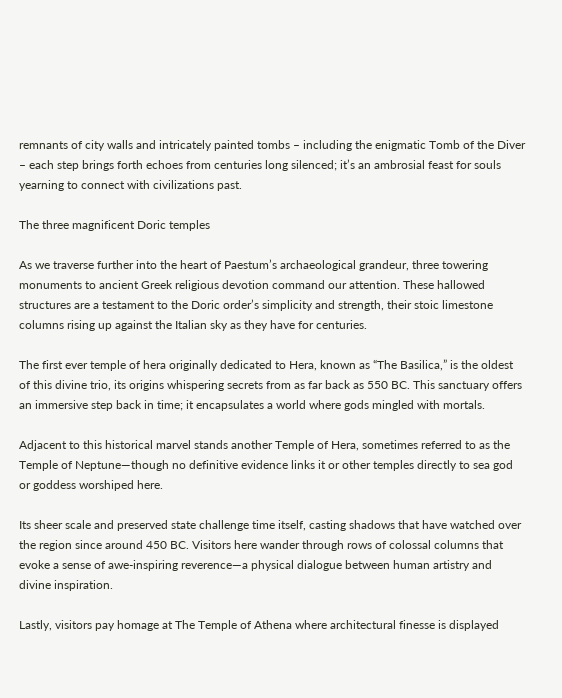remnants of city walls and intricately painted tombs – including the enigmatic Tomb of the Diver – each step brings forth echoes from centuries long silenced; it’s an ambrosial feast for souls yearning to connect with civilizations past.

The three magnificent Doric temples

As we traverse further into the heart of Paestum’s archaeological grandeur, three towering monuments to ancient Greek religious devotion command our attention. These hallowed structures are a testament to the Doric order’s simplicity and strength, their stoic limestone columns rising up against the Italian sky as they have for centuries.

The first ever temple of hera originally dedicated to Hera, known as “The Basilica,” is the oldest of this divine trio, its origins whispering secrets from as far back as 550 BC. This sanctuary offers an immersive step back in time; it encapsulates a world where gods mingled with mortals.

Adjacent to this historical marvel stands another Temple of Hera, sometimes referred to as the Temple of Neptune—though no definitive evidence links it or other temples directly to sea god or goddess worshiped here.

Its sheer scale and preserved state challenge time itself, casting shadows that have watched over the region since around 450 BC. Visitors here wander through rows of colossal columns that evoke a sense of awe-inspiring reverence—a physical dialogue between human artistry and divine inspiration.

Lastly, visitors pay homage at The Temple of Athena where architectural finesse is displayed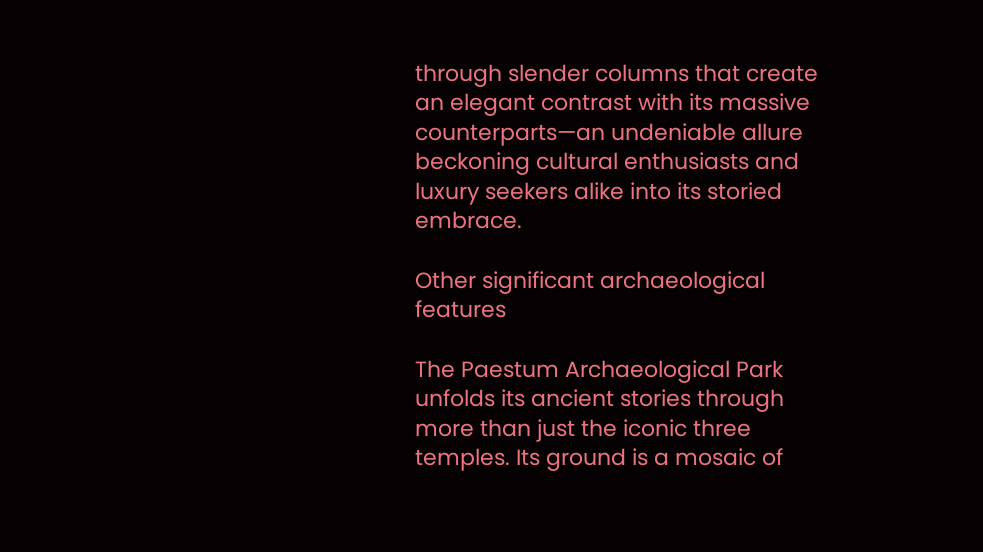through slender columns that create an elegant contrast with its massive counterparts—an undeniable allure beckoning cultural enthusiasts and luxury seekers alike into its storied embrace.

Other significant archaeological features

The Paestum Archaeological Park unfolds its ancient stories through more than just the iconic three temples. Its ground is a mosaic of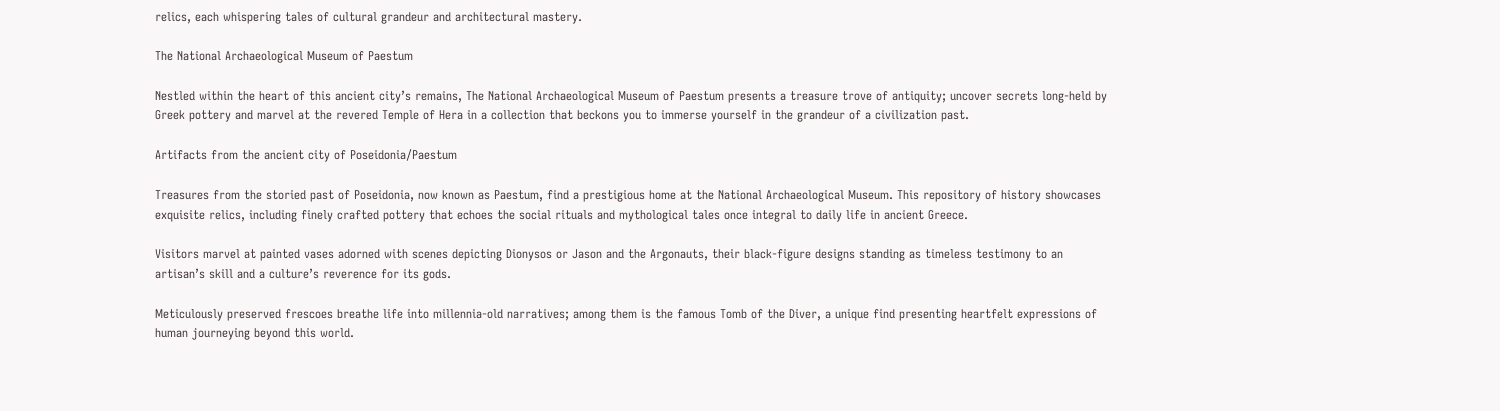relics, each whispering tales of cultural grandeur and architectural mastery.

The National Archaeological Museum of Paestum

Nestled within the heart of this ancient city’s remains, The National Archaeological Museum of Paestum presents a treasure trove of antiquity; uncover secrets long-held by Greek pottery and marvel at the revered Temple of Hera in a collection that beckons you to immerse yourself in the grandeur of a civilization past.

Artifacts from the ancient city of Poseidonia/Paestum

Treasures from the storied past of Poseidonia, now known as Paestum, find a prestigious home at the National Archaeological Museum. This repository of history showcases exquisite relics, including finely crafted pottery that echoes the social rituals and mythological tales once integral to daily life in ancient Greece.

Visitors marvel at painted vases adorned with scenes depicting Dionysos or Jason and the Argonauts, their black-figure designs standing as timeless testimony to an artisan’s skill and a culture’s reverence for its gods.

Meticulously preserved frescoes breathe life into millennia-old narratives; among them is the famous Tomb of the Diver, a unique find presenting heartfelt expressions of human journeying beyond this world.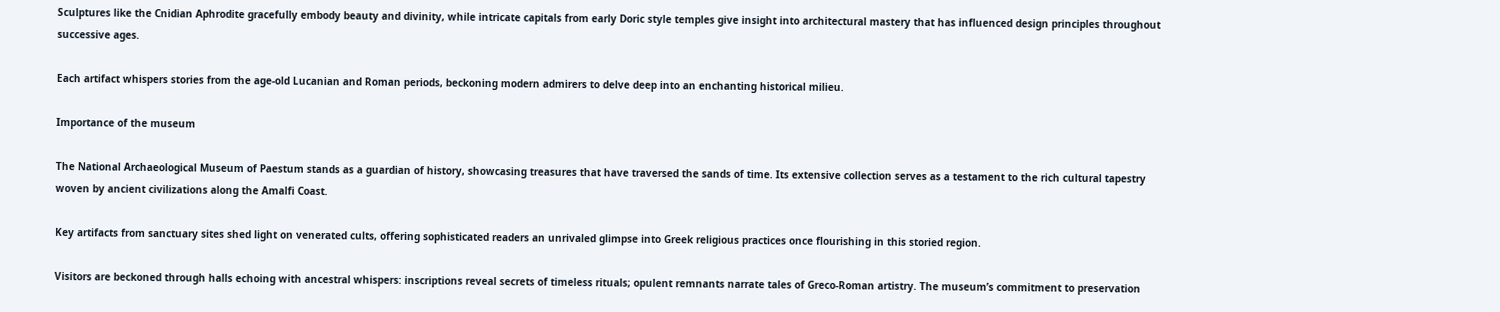Sculptures like the Cnidian Aphrodite gracefully embody beauty and divinity, while intricate capitals from early Doric style temples give insight into architectural mastery that has influenced design principles throughout successive ages.

Each artifact whispers stories from the age-old Lucanian and Roman periods, beckoning modern admirers to delve deep into an enchanting historical milieu.

Importance of the museum

The National Archaeological Museum of Paestum stands as a guardian of history, showcasing treasures that have traversed the sands of time. Its extensive collection serves as a testament to the rich cultural tapestry woven by ancient civilizations along the Amalfi Coast.

Key artifacts from sanctuary sites shed light on venerated cults, offering sophisticated readers an unrivaled glimpse into Greek religious practices once flourishing in this storied region.

Visitors are beckoned through halls echoing with ancestral whispers: inscriptions reveal secrets of timeless rituals; opulent remnants narrate tales of Greco-Roman artistry. The museum’s commitment to preservation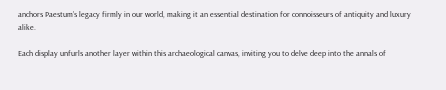anchors Paestum’s legacy firmly in our world, making it an essential destination for connoisseurs of antiquity and luxury alike.

Each display unfurls another layer within this archaeological canvas, inviting you to delve deep into the annals of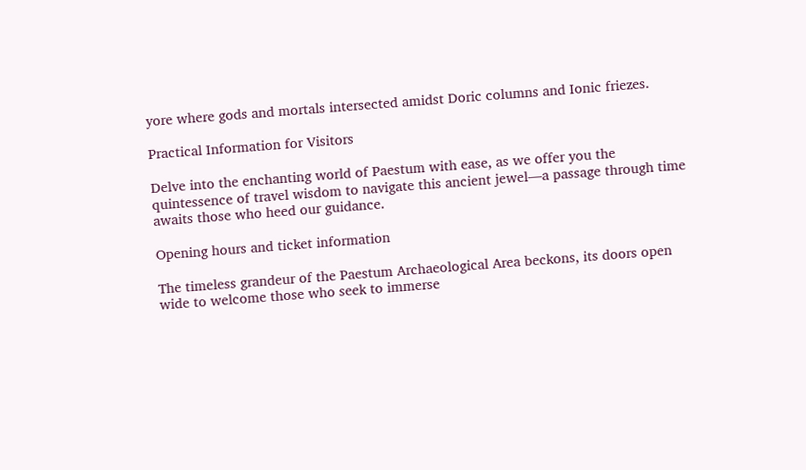yore where gods and mortals intersected amidst Doric columns and Ionic friezes.

Practical Information for Visitors

Delve into the enchanting world of Paestum with ease, as we offer you the quintessence of travel wisdom to navigate this ancient jewel—a passage through time awaits those who heed our guidance.

Opening hours and ticket information

The timeless grandeur of the Paestum Archaeological Area beckons, its doors open wide to welcome those who seek to immerse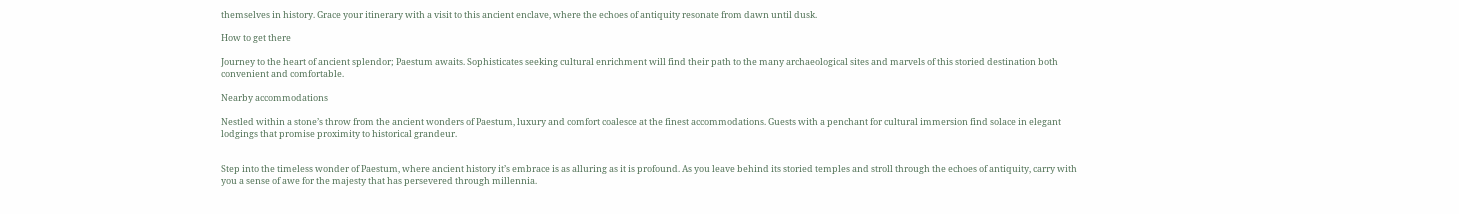themselves in history. Grace your itinerary with a visit to this ancient enclave, where the echoes of antiquity resonate from dawn until dusk.

How to get there

Journey to the heart of ancient splendor; Paestum awaits. Sophisticates seeking cultural enrichment will find their path to the many archaeological sites and marvels of this storied destination both convenient and comfortable.

Nearby accommodations

Nestled within a stone’s throw from the ancient wonders of Paestum, luxury and comfort coalesce at the finest accommodations. Guests with a penchant for cultural immersion find solace in elegant lodgings that promise proximity to historical grandeur.


Step into the timeless wonder of Paestum, where ancient history it’s embrace is as alluring as it is profound. As you leave behind its storied temples and stroll through the echoes of antiquity, carry with you a sense of awe for the majesty that has persevered through millennia.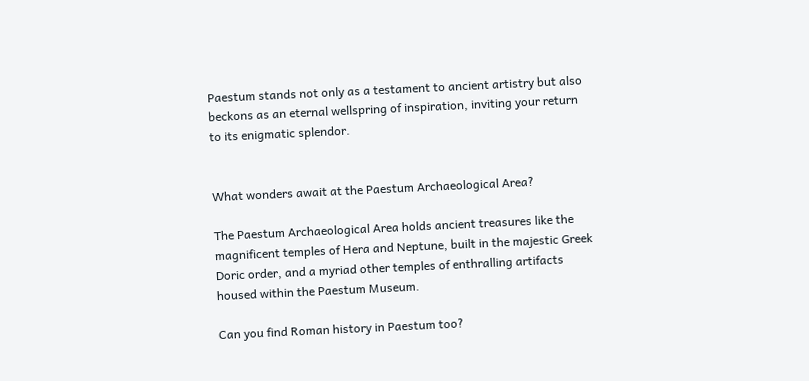Paestum stands not only as a testament to ancient artistry but also beckons as an eternal wellspring of inspiration, inviting your return to its enigmatic splendor.


What wonders await at the Paestum Archaeological Area?

The Paestum Archaeological Area holds ancient treasures like the magnificent temples of Hera and Neptune, built in the majestic Greek Doric order, and a myriad other temples of enthralling artifacts housed within the Paestum Museum.

Can you find Roman history in Paestum too?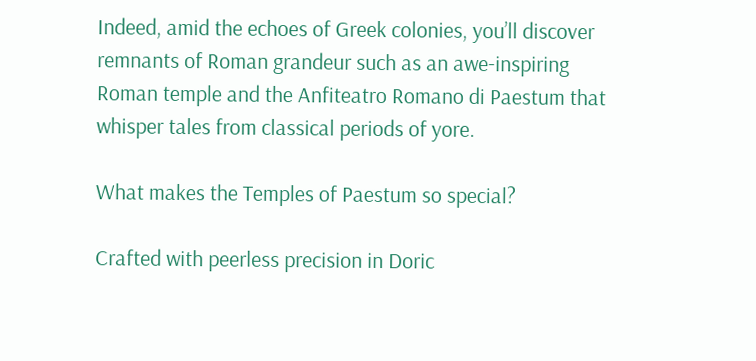Indeed, amid the echoes of Greek colonies, you’ll discover remnants of Roman grandeur such as an awe-inspiring Roman temple and the Anfiteatro Romano di Paestum that whisper tales from classical periods of yore.

What makes the Temples of Paestum so special?

Crafted with peerless precision in Doric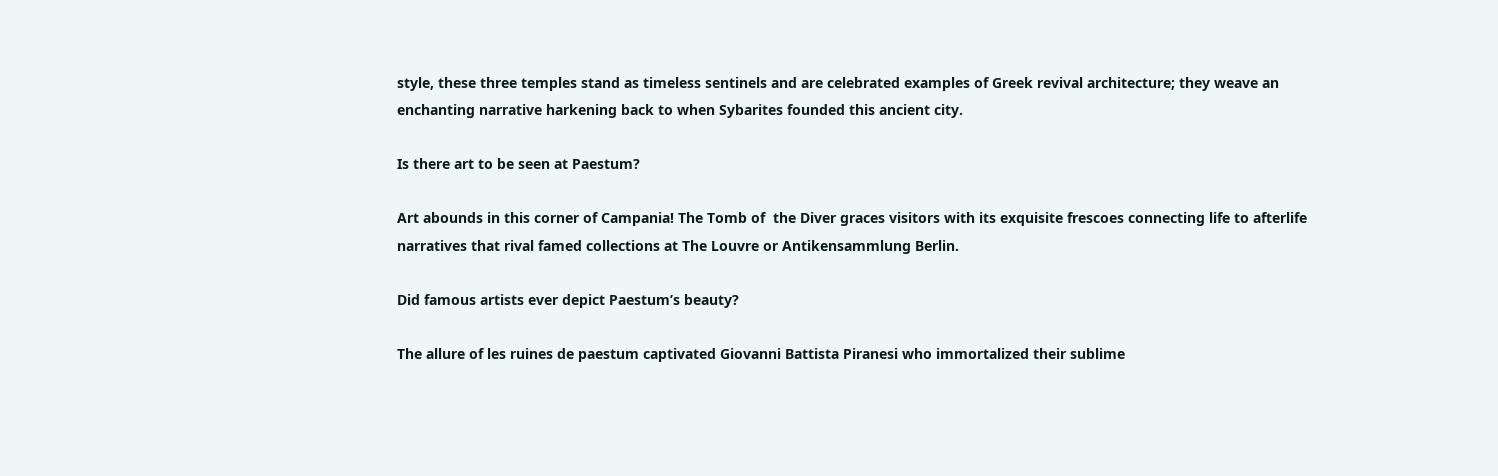style, these three temples stand as timeless sentinels and are celebrated examples of Greek revival architecture; they weave an enchanting narrative harkening back to when Sybarites founded this ancient city.

Is there art to be seen at Paestum?

Art abounds in this corner of Campania! The Tomb of  the Diver graces visitors with its exquisite frescoes connecting life to afterlife narratives that rival famed collections at The Louvre or Antikensammlung Berlin.

Did famous artists ever depict Paestum’s beauty?

The allure of les ruines de paestum captivated Giovanni Battista Piranesi who immortalized their sublime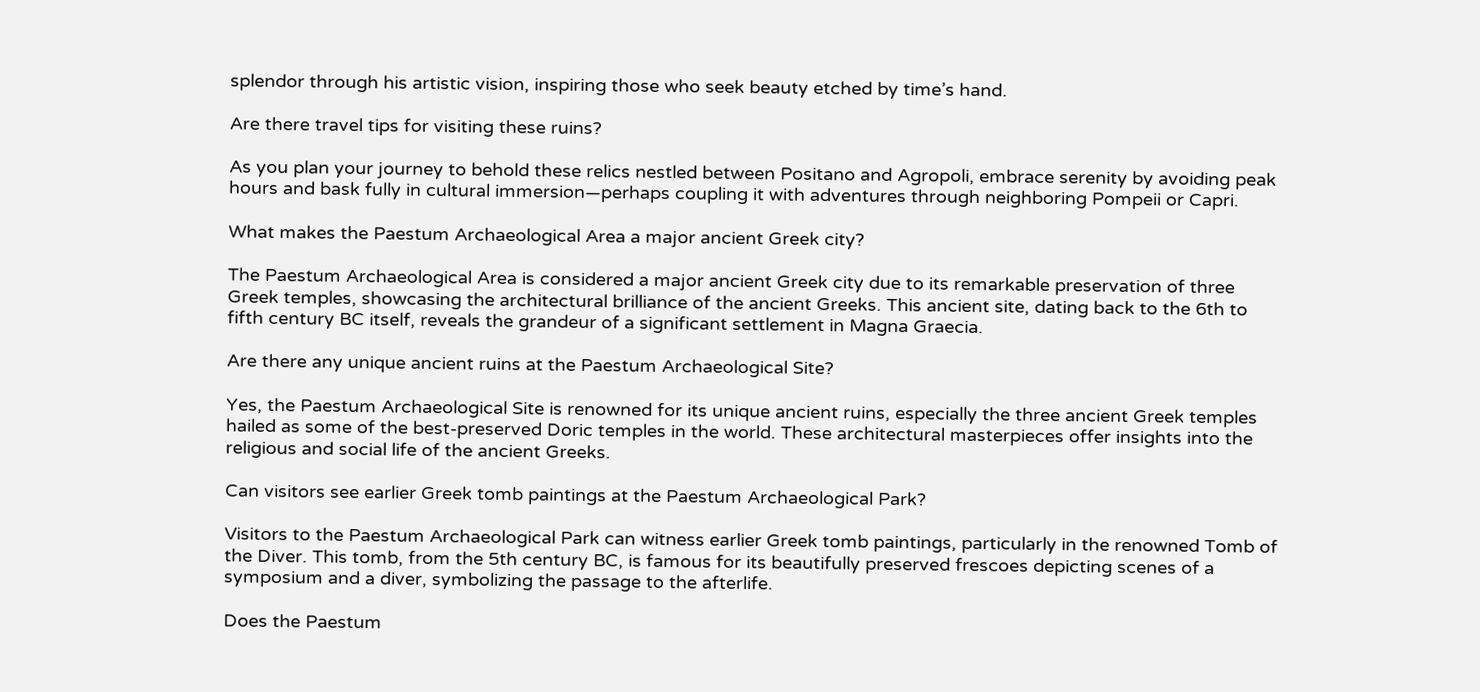splendor through his artistic vision, inspiring those who seek beauty etched by time’s hand.

Are there travel tips for visiting these ruins?

As you plan your journey to behold these relics nestled between Positano and Agropoli, embrace serenity by avoiding peak hours and bask fully in cultural immersion—perhaps coupling it with adventures through neighboring Pompeii or Capri.

What makes the Paestum Archaeological Area a major ancient Greek city?

The Paestum Archaeological Area is considered a major ancient Greek city due to its remarkable preservation of three Greek temples, showcasing the architectural brilliance of the ancient Greeks. This ancient site, dating back to the 6th to fifth century BC itself, reveals the grandeur of a significant settlement in Magna Graecia.

Are there any unique ancient ruins at the Paestum Archaeological Site?

Yes, the Paestum Archaeological Site is renowned for its unique ancient ruins, especially the three ancient Greek temples hailed as some of the best-preserved Doric temples in the world. These architectural masterpieces offer insights into the religious and social life of the ancient Greeks.

Can visitors see earlier Greek tomb paintings at the Paestum Archaeological Park?

Visitors to the Paestum Archaeological Park can witness earlier Greek tomb paintings, particularly in the renowned Tomb of the Diver. This tomb, from the 5th century BC, is famous for its beautifully preserved frescoes depicting scenes of a symposium and a diver, symbolizing the passage to the afterlife.

Does the Paestum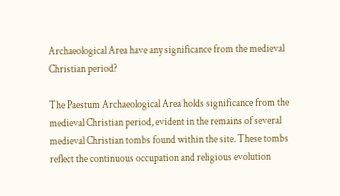Archaeological Area have any significance from the medieval Christian period?

The Paestum Archaeological Area holds significance from the medieval Christian period, evident in the remains of several medieval Christian tombs found within the site. These tombs reflect the continuous occupation and religious evolution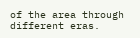of the area through different eras.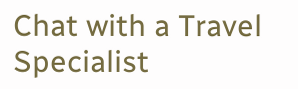Chat with a Travel Specialist